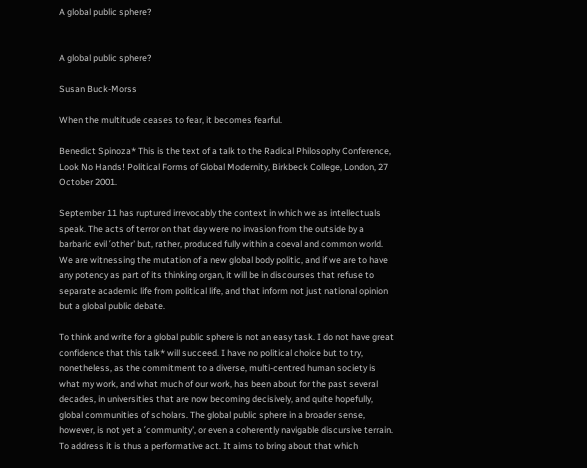A global public sphere?


A global public sphere?

Susan Buck-Morss

When the multitude ceases to fear, it becomes fearful.

Benedict Spinoza* This is the text of a talk to the Radical Philosophy Conference, Look No Hands! Political Forms of Global Modernity, Birkbeck College, London, 27 October 2001.

September 11 has ruptured irrevocably the context in which we as intellectuals speak. The acts of terror on that day were no invasion from the outside by a barbaric evil ʻotherʼ but, rather, produced fully within a coeval and common world. We are witnessing the mutation of a new global body politic, and if we are to have any potency as part of its thinking organ, it will be in discourses that refuse to separate academic life from political life, and that inform not just national opinion but a global public debate.

To think and write for a global public sphere is not an easy task. I do not have great confidence that this talk* will succeed. I have no political choice but to try, nonetheless, as the commitment to a diverse, multi-centred human society is what my work, and what much of our work, has been about for the past several decades, in universities that are now becoming decisively, and quite hopefully, global communities of scholars. The global public sphere in a broader sense, however, is not yet a ʻcommunityʼ, or even a coherently navigable discursive terrain. To address it is thus a performative act. It aims to bring about that which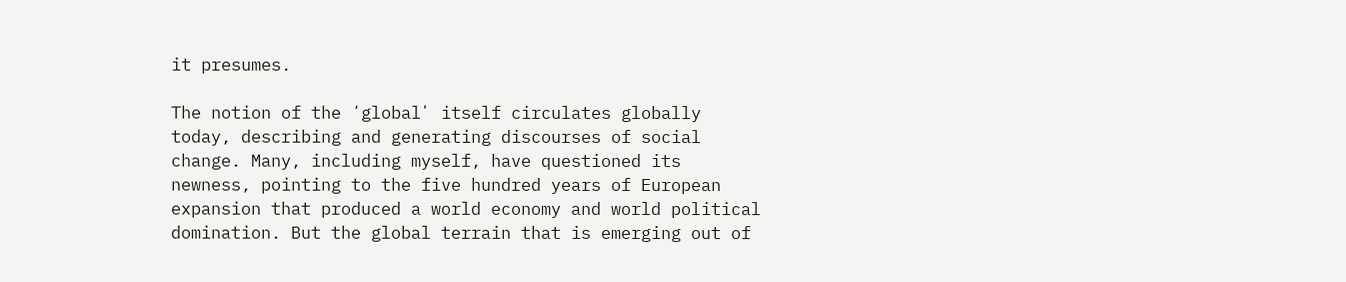it presumes.

The notion of the ʻglobalʼ itself circulates globally today, describing and generating discourses of social change. Many, including myself, have questioned its newness, pointing to the five hundred years of European expansion that produced a world economy and world political domination. But the global terrain that is emerging out of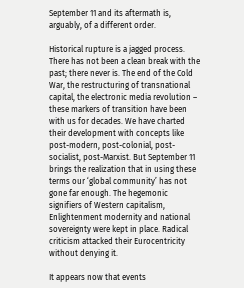September 11 and its aftermath is, arguably, of a different order.

Historical rupture is a jagged process. There has not been a clean break with the past; there never is. The end of the Cold War, the restructuring of transnational capital, the electronic media revolution – these markers of transition have been with us for decades. We have charted their development with concepts like post-modern, post-colonial, post-socialist, post-Marxist. But September 11 brings the realization that in using these terms our ʻglobal communityʼ has not gone far enough. The hegemonic signifiers of Western capitalism, Enlightenment modernity and national sovereignty were kept in place. Radical criticism attacked their Eurocentricity without denying it.

It appears now that events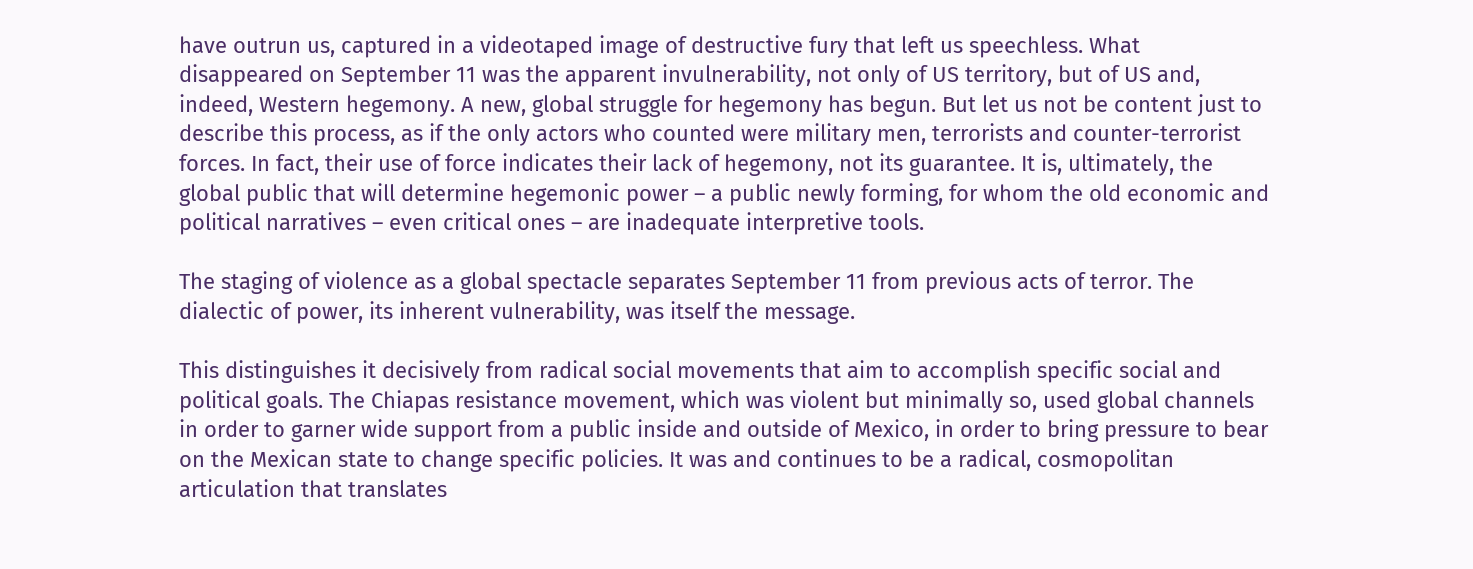have outrun us, captured in a videotaped image of destructive fury that left us speechless. What disappeared on September 11 was the apparent invulnerability, not only of US territory, but of US and, indeed, Western hegemony. A new, global struggle for hegemony has begun. But let us not be content just to describe this process, as if the only actors who counted were military men, terrorists and counter-terrorist forces. In fact, their use of force indicates their lack of hegemony, not its guarantee. It is, ultimately, the global public that will determine hegemonic power – a public newly forming, for whom the old economic and political narratives – even critical ones – are inadequate interpretive tools.

The staging of violence as a global spectacle separates September 11 from previous acts of terror. The dialectic of power, its inherent vulnerability, was itself the message.

This distinguishes it decisively from radical social movements that aim to accomplish specific social and political goals. The Chiapas resistance movement, which was violent but minimally so, used global channels in order to garner wide support from a public inside and outside of Mexico, in order to bring pressure to bear on the Mexican state to change specific policies. It was and continues to be a radical, cosmopolitan articulation that translates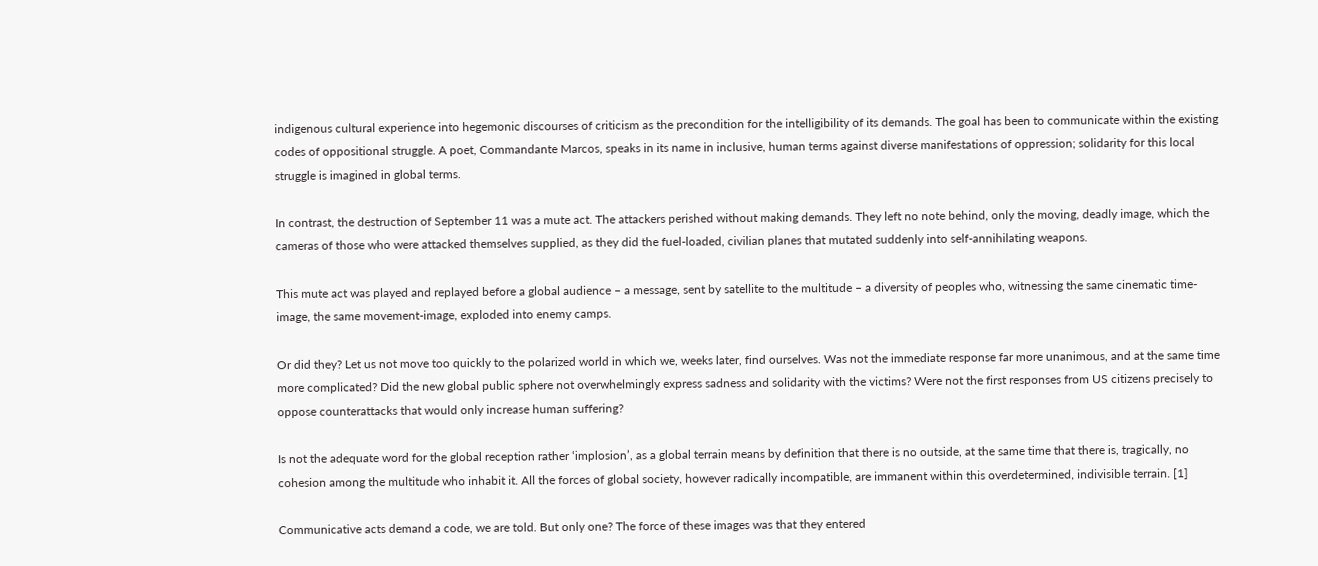indigenous cultural experience into hegemonic discourses of criticism as the precondition for the intelligibility of its demands. The goal has been to communicate within the existing codes of oppositional struggle. A poet, Commandante Marcos, speaks in its name in inclusive, human terms against diverse manifestations of oppression; solidarity for this local struggle is imagined in global terms.

In contrast, the destruction of September 11 was a mute act. The attackers perished without making demands. They left no note behind, only the moving, deadly image, which the cameras of those who were attacked themselves supplied, as they did the fuel-loaded, civilian planes that mutated suddenly into self-annihilating weapons.

This mute act was played and replayed before a global audience – a message, sent by satellite to the multitude – a diversity of peoples who, witnessing the same cinematic time-image, the same movement-image, exploded into enemy camps.

Or did they? Let us not move too quickly to the polarized world in which we, weeks later, find ourselves. Was not the immediate response far more unanimous, and at the same time more complicated? Did the new global public sphere not overwhelmingly express sadness and solidarity with the victims? Were not the first responses from US citizens precisely to oppose counterattacks that would only increase human suffering?

Is not the adequate word for the global reception rather ʻimplosionʼ, as a global terrain means by definition that there is no outside, at the same time that there is, tragically, no cohesion among the multitude who inhabit it. All the forces of global society, however radically incompatible, are immanent within this overdetermined, indivisible terrain. [1]

Communicative acts demand a code, we are told. But only one? The force of these images was that they entered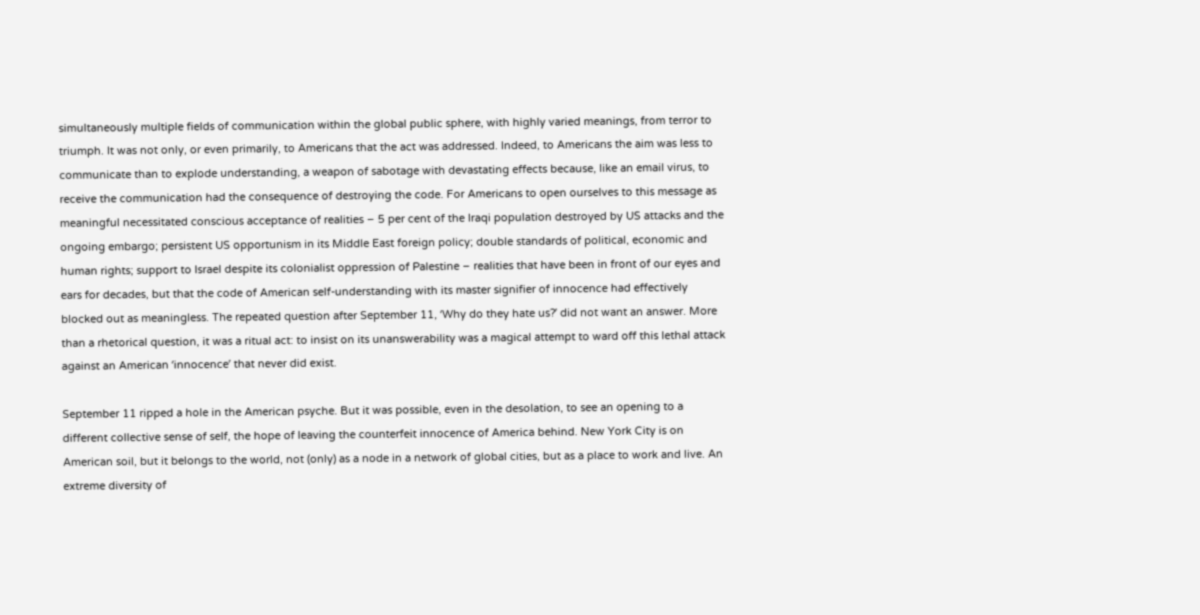simultaneously multiple fields of communication within the global public sphere, with highly varied meanings, from terror to triumph. It was not only, or even primarily, to Americans that the act was addressed. Indeed, to Americans the aim was less to communicate than to explode understanding, a weapon of sabotage with devastating effects because, like an email virus, to receive the communication had the consequence of destroying the code. For Americans to open ourselves to this message as meaningful necessitated conscious acceptance of realities – 5 per cent of the Iraqi population destroyed by US attacks and the ongoing embargo; persistent US opportunism in its Middle East foreign policy; double standards of political, economic and human rights; support to Israel despite its colonialist oppression of Palestine – realities that have been in front of our eyes and ears for decades, but that the code of American self-understanding with its master signifier of innocence had effectively blocked out as meaningless. The repeated question after September 11, ʻWhy do they hate us?ʼ did not want an answer. More than a rhetorical question, it was a ritual act: to insist on its unanswerability was a magical attempt to ward off this lethal attack against an American ʻinnocenceʼ that never did exist.

September 11 ripped a hole in the American psyche. But it was possible, even in the desolation, to see an opening to a different collective sense of self, the hope of leaving the counterfeit innocence of America behind. New York City is on American soil, but it belongs to the world, not (only) as a node in a network of global cities, but as a place to work and live. An extreme diversity of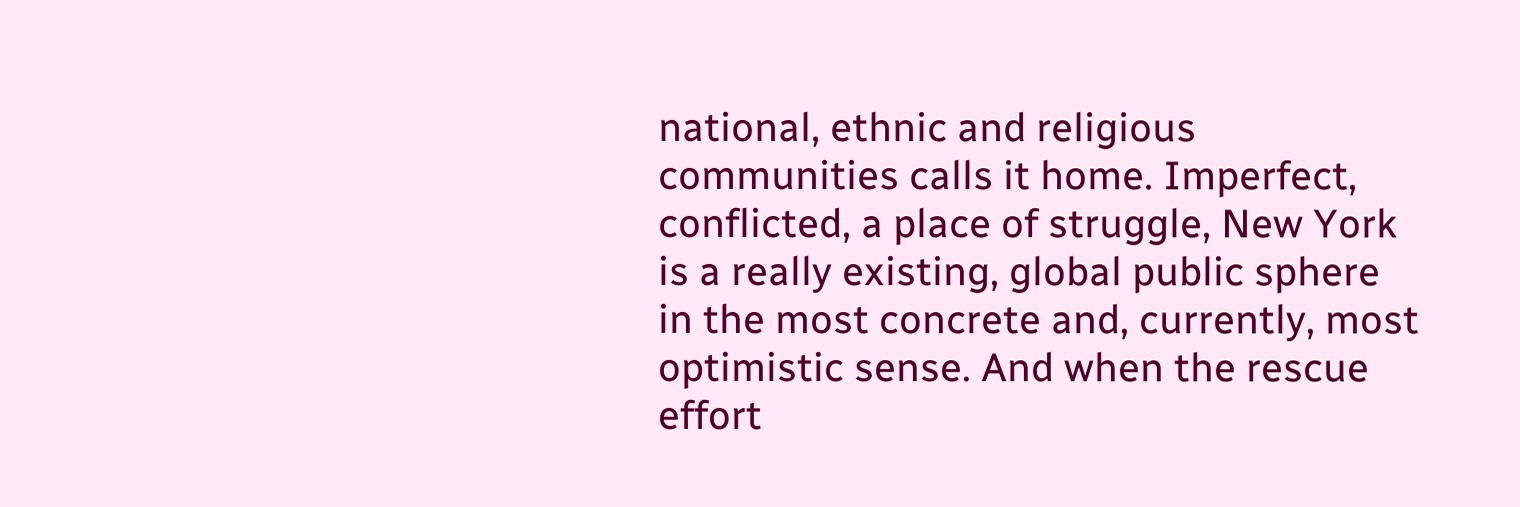national, ethnic and religious communities calls it home. Imperfect, conflicted, a place of struggle, New York is a really existing, global public sphere in the most concrete and, currently, most optimistic sense. And when the rescue effort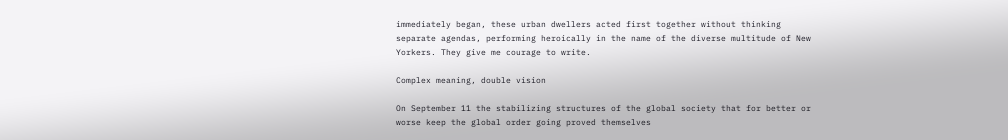immediately began, these urban dwellers acted first together without thinking separate agendas, performing heroically in the name of the diverse multitude of New Yorkers. They give me courage to write.

Complex meaning, double vision

On September 11 the stabilizing structures of the global society that for better or worse keep the global order going proved themselves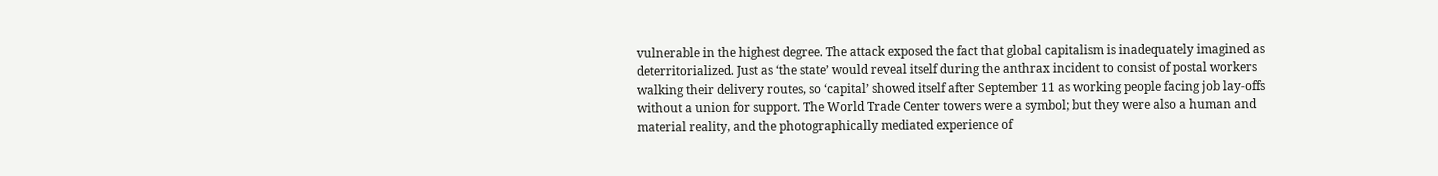vulnerable in the highest degree. The attack exposed the fact that global capitalism is inadequately imagined as deterritorialized. Just as ʻthe stateʼ would reveal itself during the anthrax incident to consist of postal workers walking their delivery routes, so ʻcapitalʼ showed itself after September 11 as working people facing job lay-offs without a union for support. The World Trade Center towers were a symbol; but they were also a human and material reality, and the photographically mediated experience of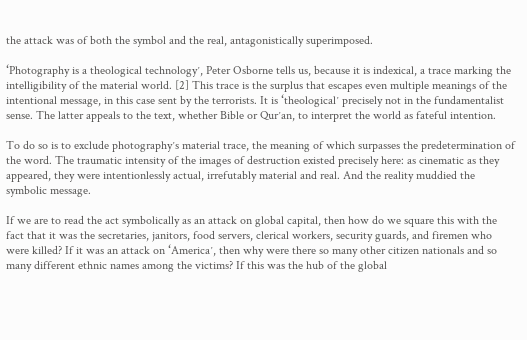the attack was of both the symbol and the real, antagonistically superimposed.

ʻPhotography is a theological technologyʼ, Peter Osborne tells us, because it is indexical, a trace marking the intelligibility of the material world. [2] This trace is the surplus that escapes even multiple meanings of the intentional message, in this case sent by the terrorists. It is ʻtheologicalʼ precisely not in the fundamentalist sense. The latter appeals to the text, whether Bible or Qurʼan, to interpret the world as fateful intention.

To do so is to exclude photographyʼs material trace, the meaning of which surpasses the predetermination of the word. The traumatic intensity of the images of destruction existed precisely here: as cinematic as they appeared, they were intentionlessly actual, irrefutably material and real. And the reality muddied the symbolic message.

If we are to read the act symbolically as an attack on global capital, then how do we square this with the fact that it was the secretaries, janitors, food servers, clerical workers, security guards, and firemen who were killed? If it was an attack on ʻAmericaʼ, then why were there so many other citizen nationals and so many different ethnic names among the victims? If this was the hub of the global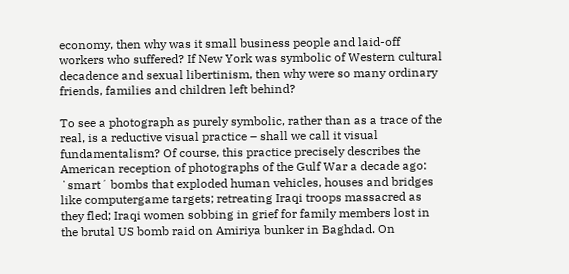economy, then why was it small business people and laid-off workers who suffered? If New York was symbolic of Western cultural decadence and sexual libertinism, then why were so many ordinary friends, families and children left behind?

To see a photograph as purely symbolic, rather than as a trace of the real, is a reductive visual practice – shall we call it visual fundamentalism? Of course, this practice precisely describes the American reception of photographs of the Gulf War a decade ago: ʻsmartʼ bombs that exploded human vehicles, houses and bridges like computergame targets; retreating Iraqi troops massacred as they fled; Iraqi women sobbing in grief for family members lost in the brutal US bomb raid on Amiriya bunker in Baghdad. On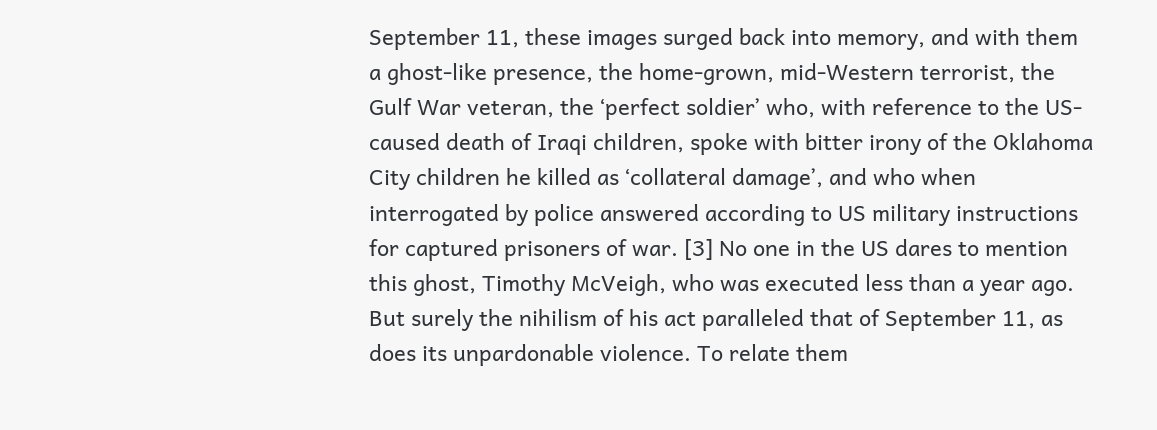September 11, these images surged back into memory, and with them a ghost-like presence, the home-grown, mid-Western terrorist, the Gulf War veteran, the ʻperfect soldierʼ who, with reference to the US-caused death of Iraqi children, spoke with bitter irony of the Oklahoma City children he killed as ʻcollateral damageʼ, and who when interrogated by police answered according to US military instructions for captured prisoners of war. [3] No one in the US dares to mention this ghost, Timothy McVeigh, who was executed less than a year ago. But surely the nihilism of his act paralleled that of September 11, as does its unpardonable violence. To relate them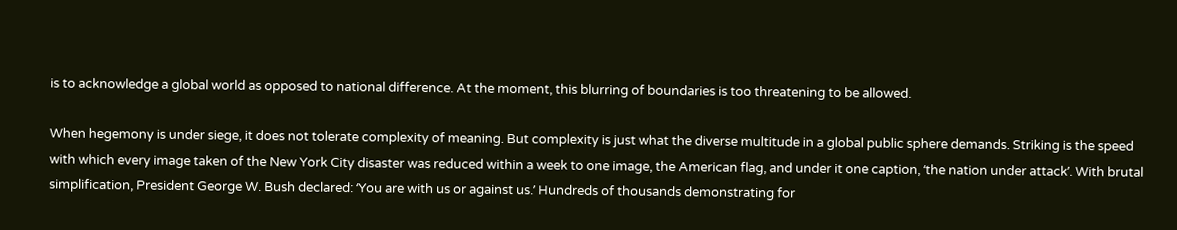is to acknowledge a global world as opposed to national difference. At the moment, this blurring of boundaries is too threatening to be allowed.

When hegemony is under siege, it does not tolerate complexity of meaning. But complexity is just what the diverse multitude in a global public sphere demands. Striking is the speed with which every image taken of the New York City disaster was reduced within a week to one image, the American flag, and under it one caption, ʻthe nation under attackʼ. With brutal simplification, President George W. Bush declared: ʻYou are with us or against us.ʼ Hundreds of thousands demonstrating for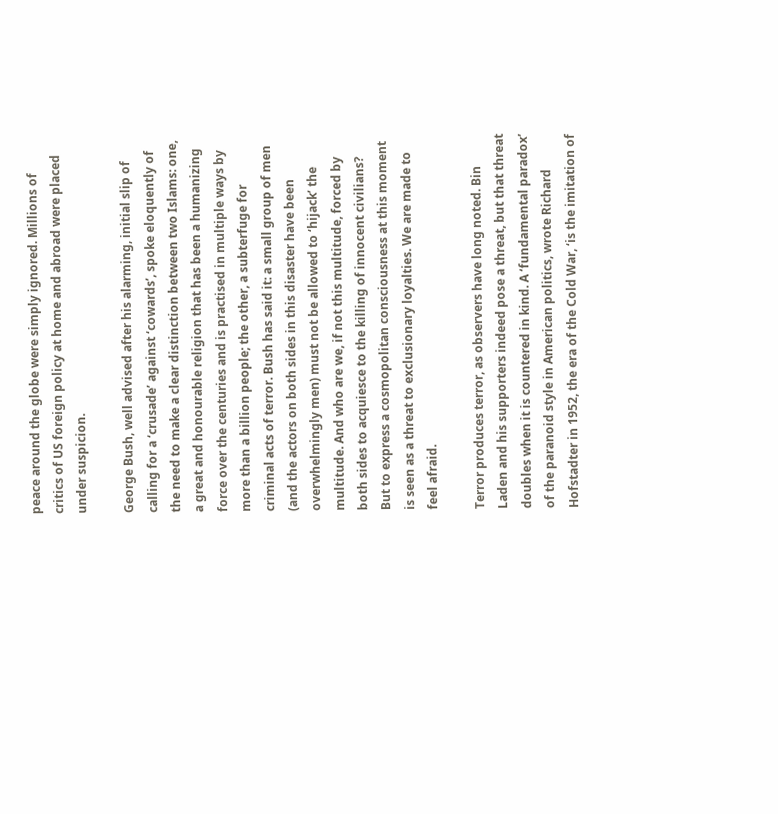peace around the globe were simply ignored. Millions of critics of US foreign policy at home and abroad were placed under suspicion.

George Bush, well advised after his alarming, initial slip of calling for a ʻcrusadeʼ against ʻcowardsʼ, spoke eloquently of the need to make a clear distinction between two Islams: one, a great and honourable religion that has been a humanizing force over the centuries and is practised in multiple ways by more than a billion people; the other, a subterfuge for criminal acts of terror. Bush has said it: a small group of men (and the actors on both sides in this disaster have been overwhelmingly men) must not be allowed to ʻhijackʼ the multitude. And who are we, if not this multitude, forced by both sides to acquiesce to the killing of innocent civilians? But to express a cosmopolitan consciousness at this moment is seen as a threat to exclusionary loyalties. We are made to feel afraid.

Terror produces terror, as observers have long noted. Bin Laden and his supporters indeed pose a threat, but that threat doubles when it is countered in kind. A ʻfundamental paradoxʼ of the paranoid style in American politics, wrote Richard Hofstadter in 1952, the era of the Cold War, ʻis the imitation of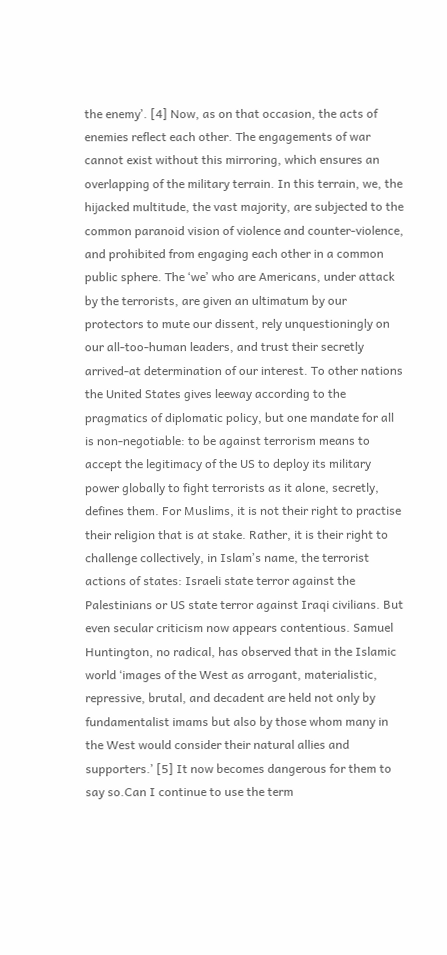the enemyʼ. [4] Now, as on that occasion, the acts of enemies reflect each other. The engagements of war cannot exist without this mirroring, which ensures an overlapping of the military terrain. In this terrain, we, the hijacked multitude, the vast majority, are subjected to the common paranoid vision of violence and counter-violence, and prohibited from engaging each other in a common public sphere. The ʻweʼ who are Americans, under attack by the terrorists, are given an ultimatum by our protectors to mute our dissent, rely unquestioningly on our all-too-human leaders, and trust their secretly arrived-at determination of our interest. To other nations the United States gives leeway according to the pragmatics of diplomatic policy, but one mandate for all is non-negotiable: to be against terrorism means to accept the legitimacy of the US to deploy its military power globally to fight terrorists as it alone, secretly, defines them. For Muslims, it is not their right to practise their religion that is at stake. Rather, it is their right to challenge collectively, in Islamʼs name, the terrorist actions of states: Israeli state terror against the Palestinians or US state terror against Iraqi civilians. But even secular criticism now appears contentious. Samuel Huntington, no radical, has observed that in the Islamic world ʻimages of the West as arrogant, materialistic, repressive, brutal, and decadent are held not only by fundamentalist imams but also by those whom many in the West would consider their natural allies and supporters.ʼ [5] It now becomes dangerous for them to say so.Can I continue to use the term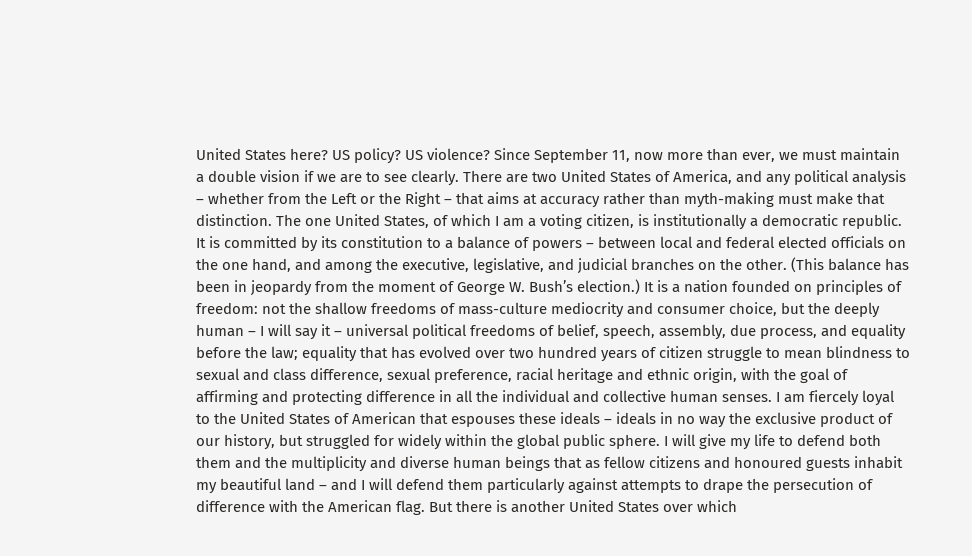United States here? US policy? US violence? Since September 11, now more than ever, we must maintain a double vision if we are to see clearly. There are two United States of America, and any political analysis – whether from the Left or the Right – that aims at accuracy rather than myth-making must make that distinction. The one United States, of which I am a voting citizen, is institutionally a democratic republic. It is committed by its constitution to a balance of powers – between local and federal elected officials on the one hand, and among the executive, legislative, and judicial branches on the other. (This balance has been in jeopardy from the moment of George W. Bushʼs election.) It is a nation founded on principles of freedom: not the shallow freedoms of mass-culture mediocrity and consumer choice, but the deeply human – I will say it – universal political freedoms of belief, speech, assembly, due process, and equality before the law; equality that has evolved over two hundred years of citizen struggle to mean blindness to sexual and class difference, sexual preference, racial heritage and ethnic origin, with the goal of affirming and protecting difference in all the individual and collective human senses. I am fiercely loyal to the United States of American that espouses these ideals – ideals in no way the exclusive product of our history, but struggled for widely within the global public sphere. I will give my life to defend both them and the multiplicity and diverse human beings that as fellow citizens and honoured guests inhabit my beautiful land – and I will defend them particularly against attempts to drape the persecution of difference with the American flag. But there is another United States over which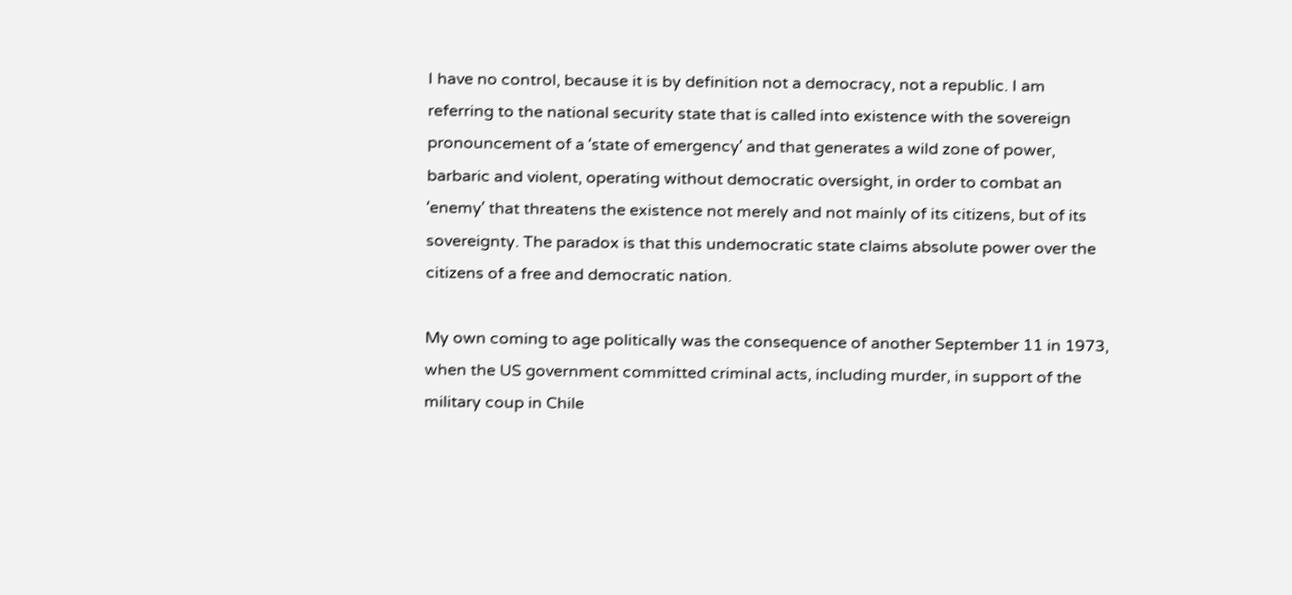I have no control, because it is by definition not a democracy, not a republic. I am referring to the national security state that is called into existence with the sovereign pronouncement of a ʻstate of emergencyʼ and that generates a wild zone of power, barbaric and violent, operating without democratic oversight, in order to combat an ʻenemyʼ that threatens the existence not merely and not mainly of its citizens, but of its sovereignty. The paradox is that this undemocratic state claims absolute power over the citizens of a free and democratic nation.

My own coming to age politically was the consequence of another September 11 in 1973, when the US government committed criminal acts, including murder, in support of the military coup in Chile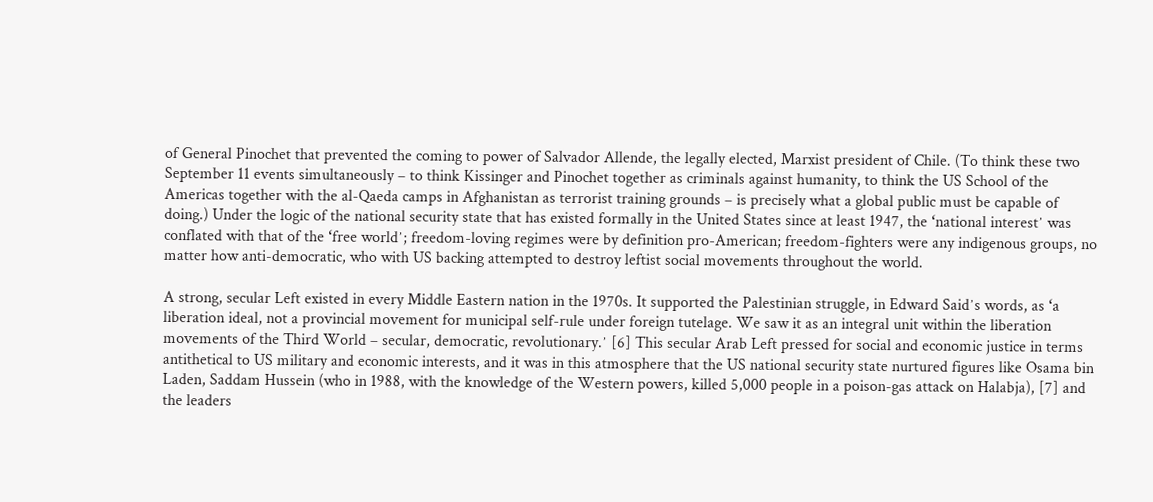of General Pinochet that prevented the coming to power of Salvador Allende, the legally elected, Marxist president of Chile. (To think these two September 11 events simultaneously – to think Kissinger and Pinochet together as criminals against humanity, to think the US School of the Americas together with the al-Qaeda camps in Afghanistan as terrorist training grounds – is precisely what a global public must be capable of doing.) Under the logic of the national security state that has existed formally in the United States since at least 1947, the ʻnational interestʼ was conflated with that of the ʻfree worldʼ; freedom-loving regimes were by definition pro-American; freedom-fighters were any indigenous groups, no matter how anti-democratic, who with US backing attempted to destroy leftist social movements throughout the world.

A strong, secular Left existed in every Middle Eastern nation in the 1970s. It supported the Palestinian struggle, in Edward Saidʼs words, as ʻa liberation ideal, not a provincial movement for municipal self-rule under foreign tutelage. We saw it as an integral unit within the liberation movements of the Third World – secular, democratic, revolutionary.ʼ [6] This secular Arab Left pressed for social and economic justice in terms antithetical to US military and economic interests, and it was in this atmosphere that the US national security state nurtured figures like Osama bin Laden, Saddam Hussein (who in 1988, with the knowledge of the Western powers, killed 5,000 people in a poison-gas attack on Halabja), [7] and the leaders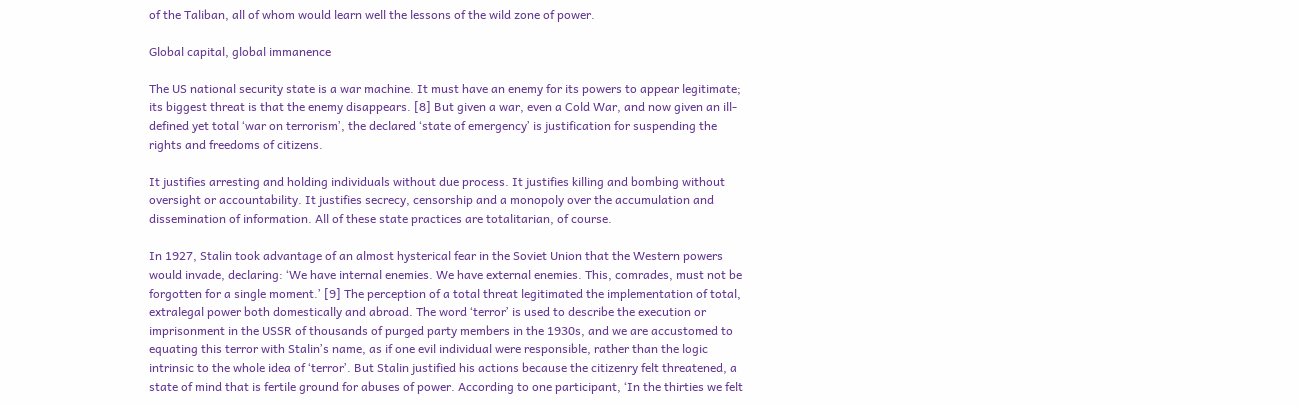of the Taliban, all of whom would learn well the lessons of the wild zone of power.

Global capital, global immanence

The US national security state is a war machine. It must have an enemy for its powers to appear legitimate; its biggest threat is that the enemy disappears. [8] But given a war, even a Cold War, and now given an ill-defined yet total ʻwar on terrorismʼ, the declared ʻstate of emergencyʼ is justification for suspending the rights and freedoms of citizens.

It justifies arresting and holding individuals without due process. It justifies killing and bombing without oversight or accountability. It justifies secrecy, censorship and a monopoly over the accumulation and dissemination of information. All of these state practices are totalitarian, of course.

In 1927, Stalin took advantage of an almost hysterical fear in the Soviet Union that the Western powers would invade, declaring: ʻWe have internal enemies. We have external enemies. This, comrades, must not be forgotten for a single moment.ʼ [9] The perception of a total threat legitimated the implementation of total, extralegal power both domestically and abroad. The word ʻterrorʼ is used to describe the execution or imprisonment in the USSR of thousands of purged party members in the 1930s, and we are accustomed to equating this terror with Stalinʼs name, as if one evil individual were responsible, rather than the logic intrinsic to the whole idea of ʻterrorʼ. But Stalin justified his actions because the citizenry felt threatened, a state of mind that is fertile ground for abuses of power. According to one participant, ʻIn the thirties we felt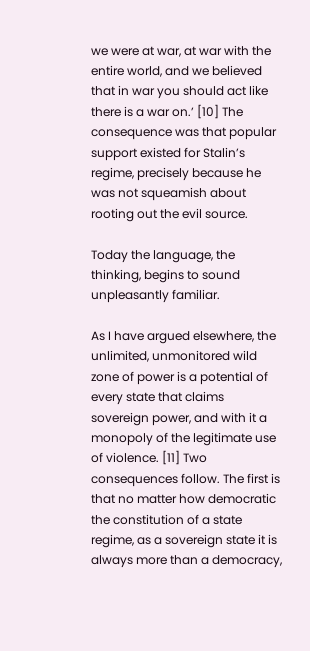we were at war, at war with the entire world, and we believed that in war you should act like there is a war on.ʼ [10] The consequence was that popular support existed for Stalinʼs regime, precisely because he was not squeamish about rooting out the evil source.

Today the language, the thinking, begins to sound unpleasantly familiar.

As I have argued elsewhere, the unlimited, unmonitored wild zone of power is a potential of every state that claims sovereign power, and with it a monopoly of the legitimate use of violence. [11] Two consequences follow. The first is that no matter how democratic the constitution of a state regime, as a sovereign state it is always more than a democracy,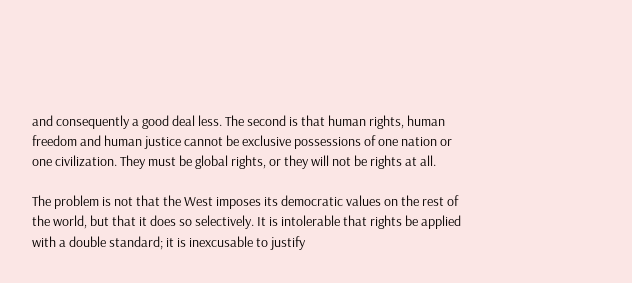and consequently a good deal less. The second is that human rights, human freedom and human justice cannot be exclusive possessions of one nation or one civilization. They must be global rights, or they will not be rights at all.

The problem is not that the West imposes its democratic values on the rest of the world, but that it does so selectively. It is intolerable that rights be applied with a double standard; it is inexcusable to justify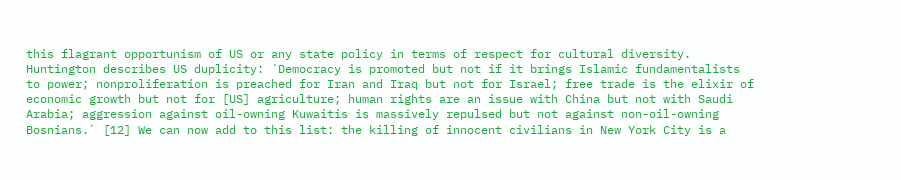this flagrant opportunism of US or any state policy in terms of respect for cultural diversity. Huntington describes US duplicity: ʻDemocracy is promoted but not if it brings Islamic fundamentalists to power; nonproliferation is preached for Iran and Iraq but not for Israel; free trade is the elixir of economic growth but not for [US] agriculture; human rights are an issue with China but not with Saudi Arabia; aggression against oil-owning Kuwaitis is massively repulsed but not against non-oil-owning Bosnians.ʼ [12] We can now add to this list: the killing of innocent civilians in New York City is a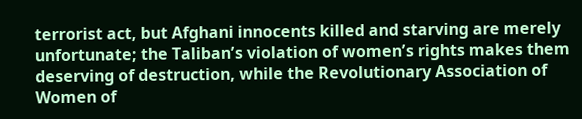terrorist act, but Afghani innocents killed and starving are merely unfortunate; the Talibanʼs violation of womenʼs rights makes them deserving of destruction, while the Revolutionary Association of Women of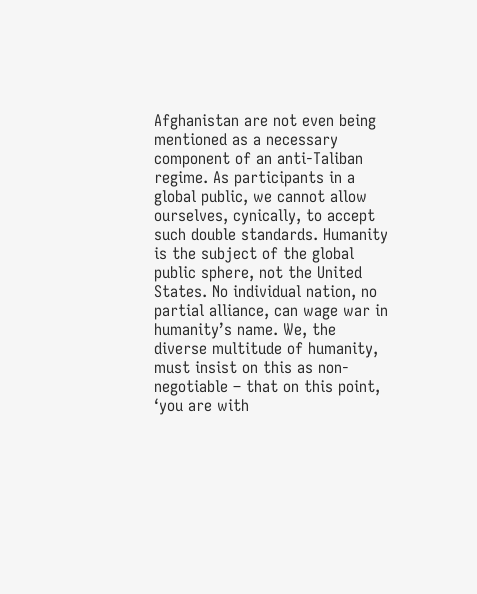Afghanistan are not even being mentioned as a necessary component of an anti-Taliban regime. As participants in a global public, we cannot allow ourselves, cynically, to accept such double standards. Humanity is the subject of the global public sphere, not the United States. No individual nation, no partial alliance, can wage war in humanityʼs name. We, the diverse multitude of humanity, must insist on this as non-negotiable – that on this point, ʻyou are with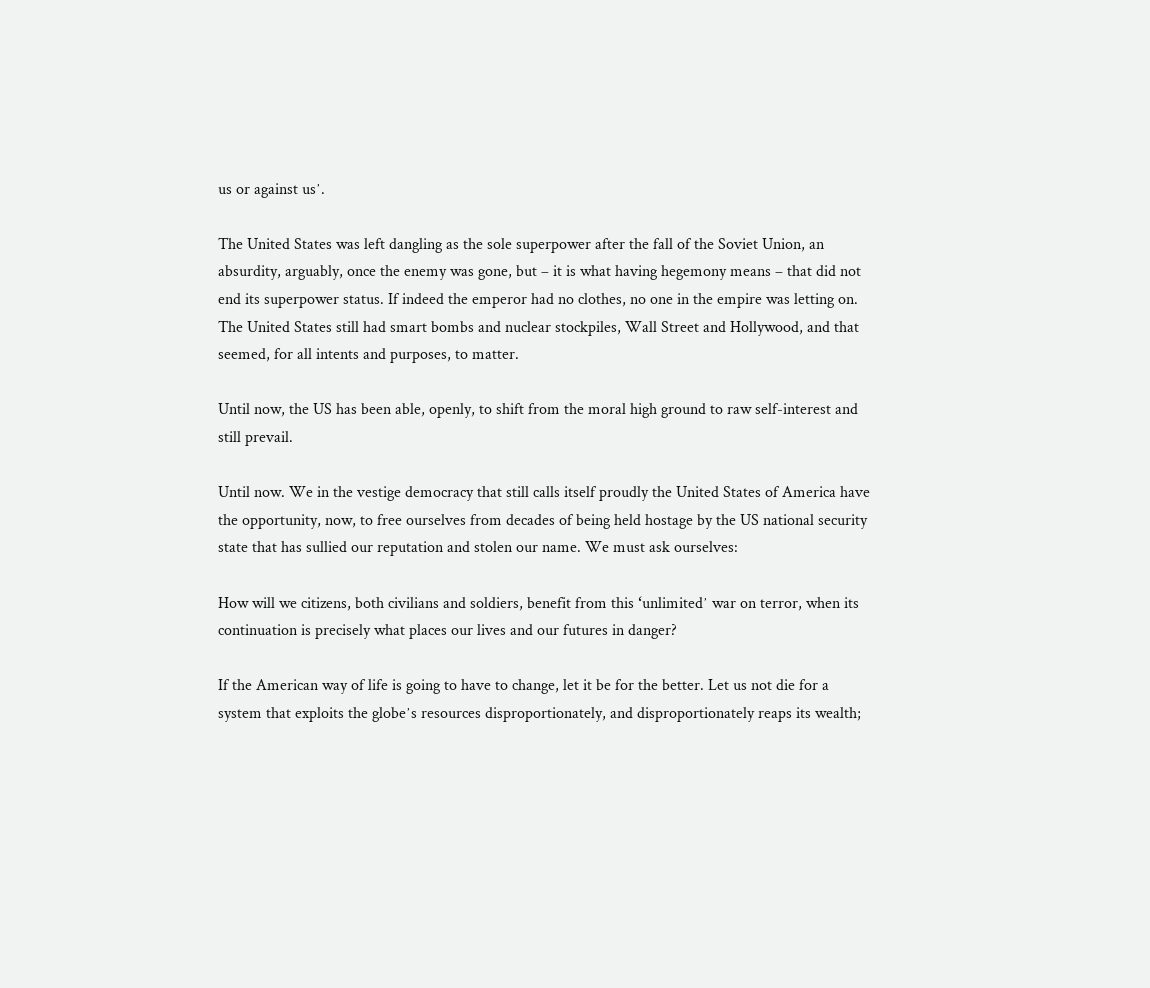us or against usʼ.

The United States was left dangling as the sole superpower after the fall of the Soviet Union, an absurdity, arguably, once the enemy was gone, but – it is what having hegemony means – that did not end its superpower status. If indeed the emperor had no clothes, no one in the empire was letting on. The United States still had smart bombs and nuclear stockpiles, Wall Street and Hollywood, and that seemed, for all intents and purposes, to matter.

Until now, the US has been able, openly, to shift from the moral high ground to raw self-interest and still prevail.

Until now. We in the vestige democracy that still calls itself proudly the United States of America have the opportunity, now, to free ourselves from decades of being held hostage by the US national security state that has sullied our reputation and stolen our name. We must ask ourselves:

How will we citizens, both civilians and soldiers, benefit from this ʻunlimitedʼ war on terror, when its continuation is precisely what places our lives and our futures in danger?

If the American way of life is going to have to change, let it be for the better. Let us not die for a system that exploits the globeʼs resources disproportionately, and disproportionately reaps its wealth;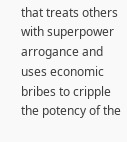that treats others with superpower arrogance and uses economic bribes to cripple the potency of the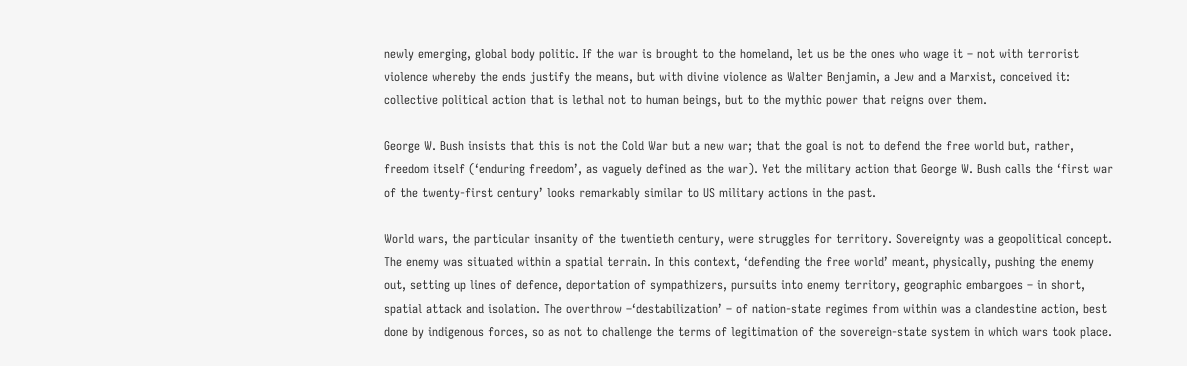newly emerging, global body politic. If the war is brought to the homeland, let us be the ones who wage it – not with terrorist violence whereby the ends justify the means, but with divine violence as Walter Benjamin, a Jew and a Marxist, conceived it: collective political action that is lethal not to human beings, but to the mythic power that reigns over them.

George W. Bush insists that this is not the Cold War but a new war; that the goal is not to defend the free world but, rather, freedom itself (ʻenduring freedomʼ, as vaguely defined as the war). Yet the military action that George W. Bush calls the ʻfirst war of the twenty-first centuryʼ looks remarkably similar to US military actions in the past.

World wars, the particular insanity of the twentieth century, were struggles for territory. Sovereignty was a geopolitical concept. The enemy was situated within a spatial terrain. In this context, ʻdefending the free worldʼ meant, physically, pushing the enemy out, setting up lines of defence, deportation of sympathizers, pursuits into enemy territory, geographic embargoes – in short, spatial attack and isolation. The overthrow –ʻdestabilizationʼ – of nation-state regimes from within was a clandestine action, best done by indigenous forces, so as not to challenge the terms of legitimation of the sovereign-state system in which wars took place.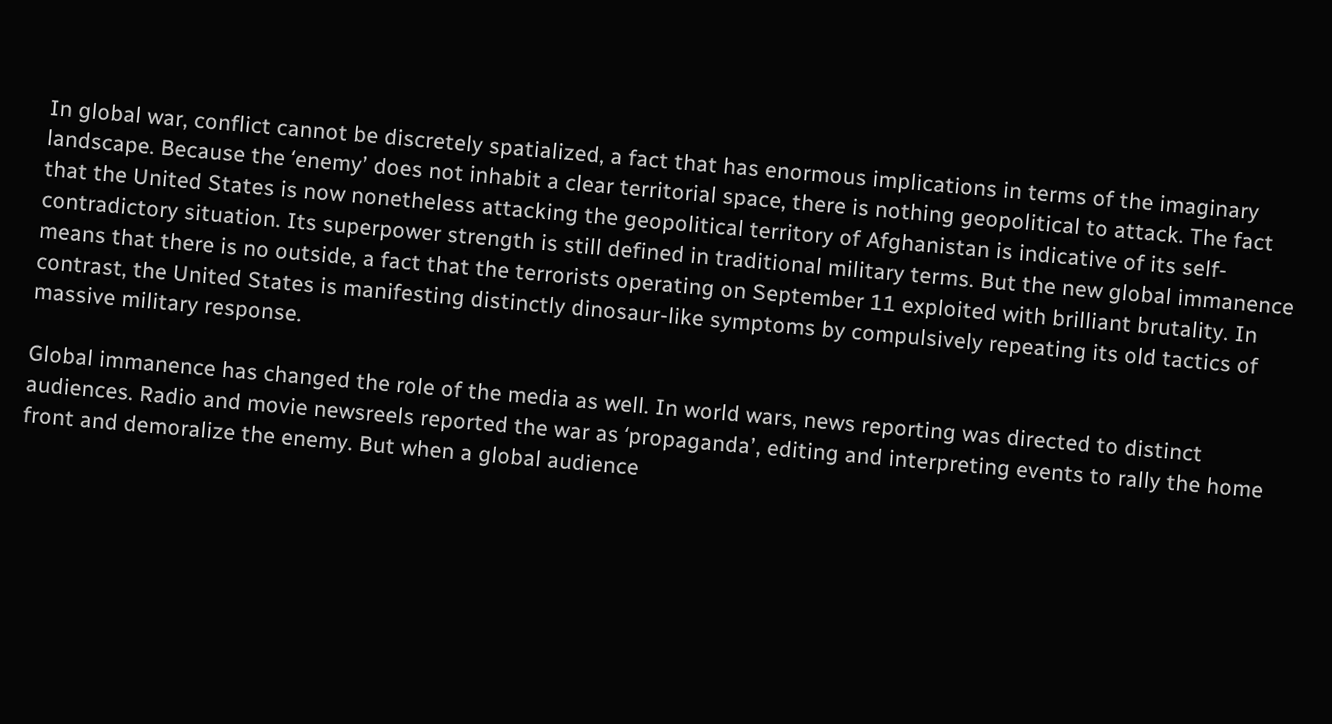In global war, conflict cannot be discretely spatialized, a fact that has enormous implications in terms of the imaginary landscape. Because the ʻenemyʼ does not inhabit a clear territorial space, there is nothing geopolitical to attack. The fact that the United States is now nonetheless attacking the geopolitical territory of Afghanistan is indicative of its self-contradictory situation. Its superpower strength is still defined in traditional military terms. But the new global immanence means that there is no outside, a fact that the terrorists operating on September 11 exploited with brilliant brutality. In contrast, the United States is manifesting distinctly dinosaur-like symptoms by compulsively repeating its old tactics of massive military response.

Global immanence has changed the role of the media as well. In world wars, news reporting was directed to distinct audiences. Radio and movie newsreels reported the war as ʻpropagandaʼ, editing and interpreting events to rally the home front and demoralize the enemy. But when a global audience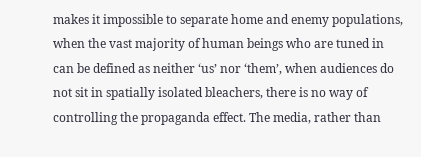makes it impossible to separate home and enemy populations, when the vast majority of human beings who are tuned in can be defined as neither ʻusʼ nor ʻthemʼ, when audiences do not sit in spatially isolated bleachers, there is no way of controlling the propaganda effect. The media, rather than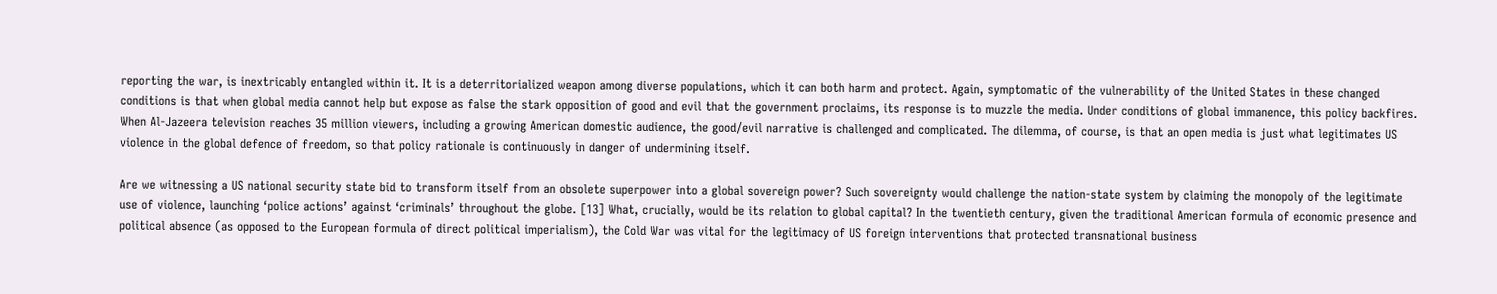reporting the war, is inextricably entangled within it. It is a deterritorialized weapon among diverse populations, which it can both harm and protect. Again, symptomatic of the vulnerability of the United States in these changed conditions is that when global media cannot help but expose as false the stark opposition of good and evil that the government proclaims, its response is to muzzle the media. Under conditions of global immanence, this policy backfires. When Al-Jazeera television reaches 35 million viewers, including a growing American domestic audience, the good/evil narrative is challenged and complicated. The dilemma, of course, is that an open media is just what legitimates US violence in the global defence of freedom, so that policy rationale is continuously in danger of undermining itself.

Are we witnessing a US national security state bid to transform itself from an obsolete superpower into a global sovereign power? Such sovereignty would challenge the nation-state system by claiming the monopoly of the legitimate use of violence, launching ʻpolice actionsʼ against ʻcriminalsʼ throughout the globe. [13] What, crucially, would be its relation to global capital? In the twentieth century, given the traditional American formula of economic presence and political absence (as opposed to the European formula of direct political imperialism), the Cold War was vital for the legitimacy of US foreign interventions that protected transnational business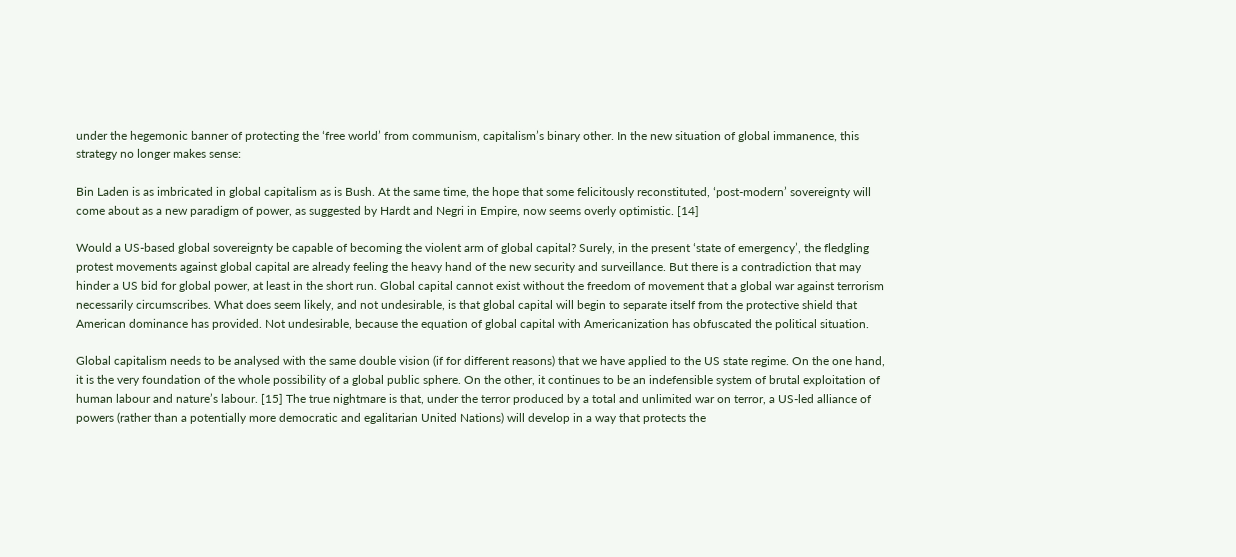under the hegemonic banner of protecting the ʻfree worldʼ from communism, capitalismʼs binary other. In the new situation of global immanence, this strategy no longer makes sense:

Bin Laden is as imbricated in global capitalism as is Bush. At the same time, the hope that some felicitously reconstituted, ʻpost-modernʼ sovereignty will come about as a new paradigm of power, as suggested by Hardt and Negri in Empire, now seems overly optimistic. [14]

Would a US-based global sovereignty be capable of becoming the violent arm of global capital? Surely, in the present ʻstate of emergencyʼ, the fledgling protest movements against global capital are already feeling the heavy hand of the new security and surveillance. But there is a contradiction that may hinder a US bid for global power, at least in the short run. Global capital cannot exist without the freedom of movement that a global war against terrorism necessarily circumscribes. What does seem likely, and not undesirable, is that global capital will begin to separate itself from the protective shield that American dominance has provided. Not undesirable, because the equation of global capital with Americanization has obfuscated the political situation.

Global capitalism needs to be analysed with the same double vision (if for different reasons) that we have applied to the US state regime. On the one hand, it is the very foundation of the whole possibility of a global public sphere. On the other, it continues to be an indefensible system of brutal exploitation of human labour and natureʼs labour. [15] The true nightmare is that, under the terror produced by a total and unlimited war on terror, a US-led alliance of powers (rather than a potentially more democratic and egalitarian United Nations) will develop in a way that protects the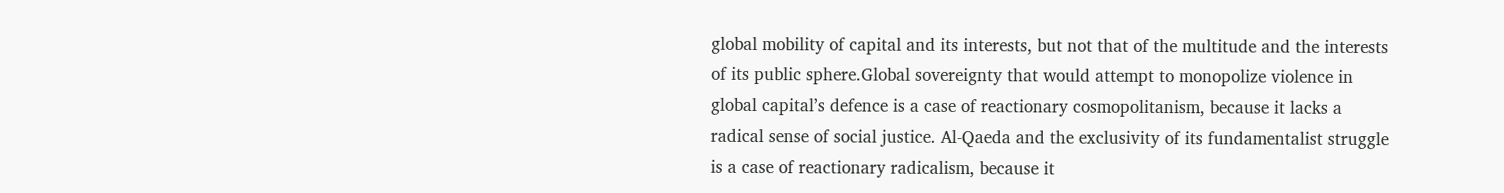global mobility of capital and its interests, but not that of the multitude and the interests of its public sphere.Global sovereignty that would attempt to monopolize violence in global capitalʼs defence is a case of reactionary cosmopolitanism, because it lacks a radical sense of social justice. Al-Qaeda and the exclusivity of its fundamentalist struggle is a case of reactionary radicalism, because it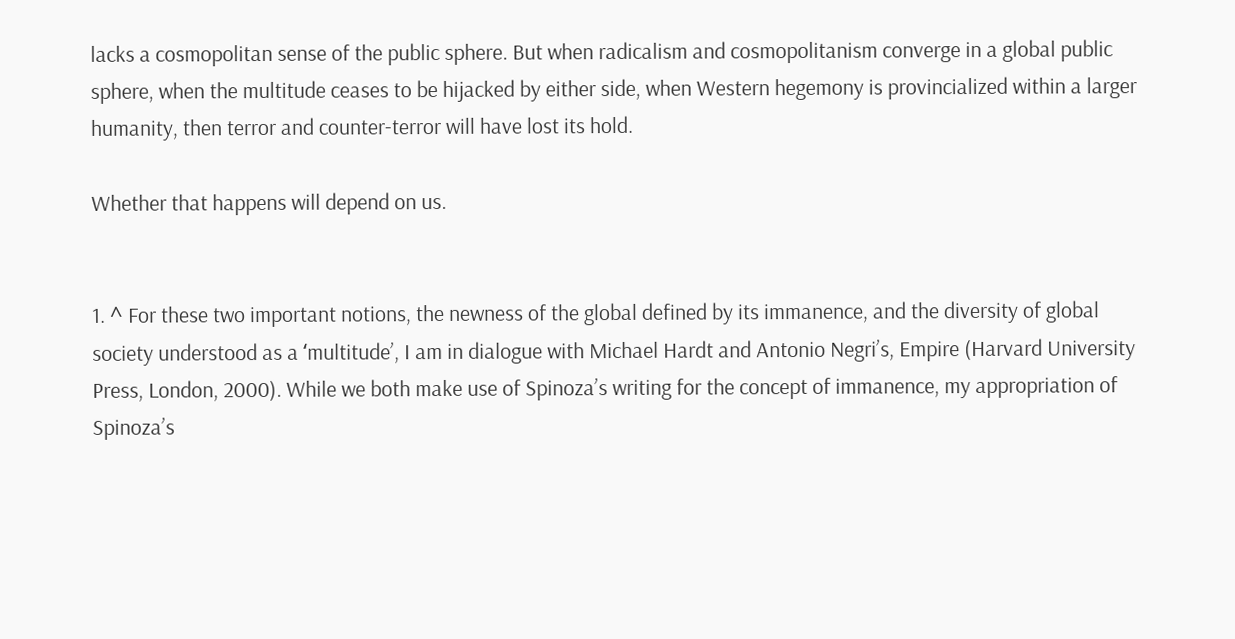lacks a cosmopolitan sense of the public sphere. But when radicalism and cosmopolitanism converge in a global public sphere, when the multitude ceases to be hijacked by either side, when Western hegemony is provincialized within a larger humanity, then terror and counter-terror will have lost its hold.

Whether that happens will depend on us.


1. ^ For these two important notions, the newness of the global defined by its immanence, and the diversity of global society understood as a ʻmultitudeʼ, I am in dialogue with Michael Hardt and Antonio Negriʼs, Empire (Harvard University Press, London, 2000). While we both make use of Spinozaʼs writing for the concept of immanence, my appropriation of Spinozaʼs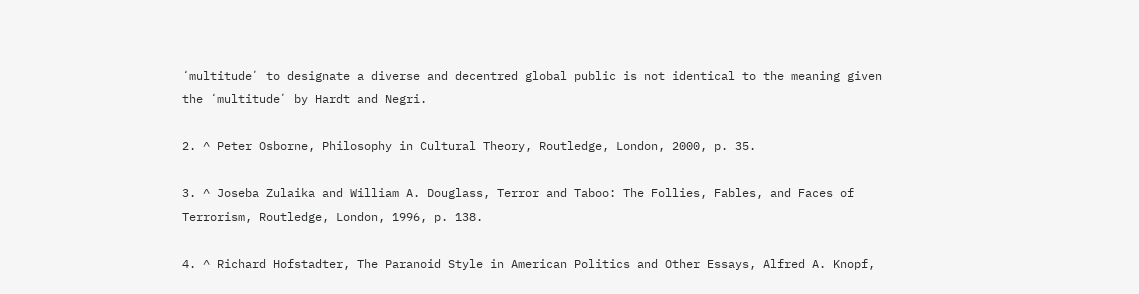ʻmultitudeʼ to designate a diverse and decentred global public is not identical to the meaning given the ʻmultitudeʼ by Hardt and Negri.

2. ^ Peter Osborne, Philosophy in Cultural Theory, Routledge, London, 2000, p. 35.

3. ^ Joseba Zulaika and William A. Douglass, Terror and Taboo: The Follies, Fables, and Faces of Terrorism, Routledge, London, 1996, p. 138.

4. ^ Richard Hofstadter, The Paranoid Style in American Politics and Other Essays, Alfred A. Knopf,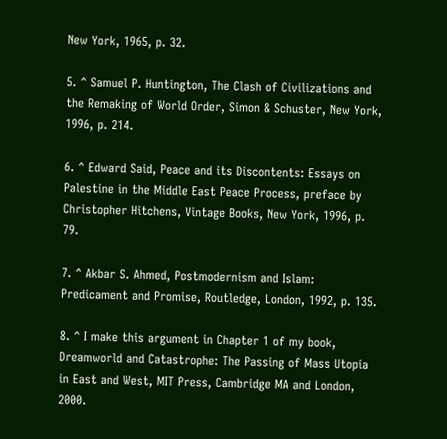New York, 1965, p. 32.

5. ^ Samuel P. Huntington, The Clash of Civilizations and the Remaking of World Order, Simon & Schuster, New York, 1996, p. 214.

6. ^ Edward Said, Peace and its Discontents: Essays on Palestine in the Middle East Peace Process, preface by Christopher Hitchens, Vintage Books, New York, 1996, p. 79.

7. ^ Akbar S. Ahmed, Postmodernism and Islam: Predicament and Promise, Routledge, London, 1992, p. 135.

8. ^ I make this argument in Chapter 1 of my book, Dreamworld and Catastrophe: The Passing of Mass Utopia in East and West, MIT Press, Cambridge MA and London, 2000.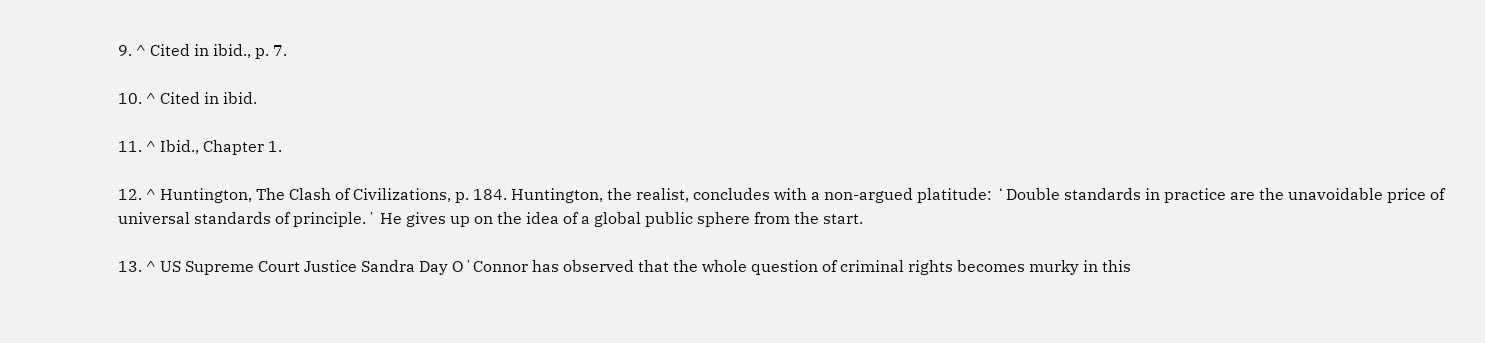9. ^ Cited in ibid., p. 7.

10. ^ Cited in ibid.

11. ^ Ibid., Chapter 1.

12. ^ Huntington, The Clash of Civilizations, p. 184. Huntington, the realist, concludes with a non-argued platitude: ʻDouble standards in practice are the unavoidable price of universal standards of principle.ʼ He gives up on the idea of a global public sphere from the start.

13. ^ US Supreme Court Justice Sandra Day OʼConnor has observed that the whole question of criminal rights becomes murky in this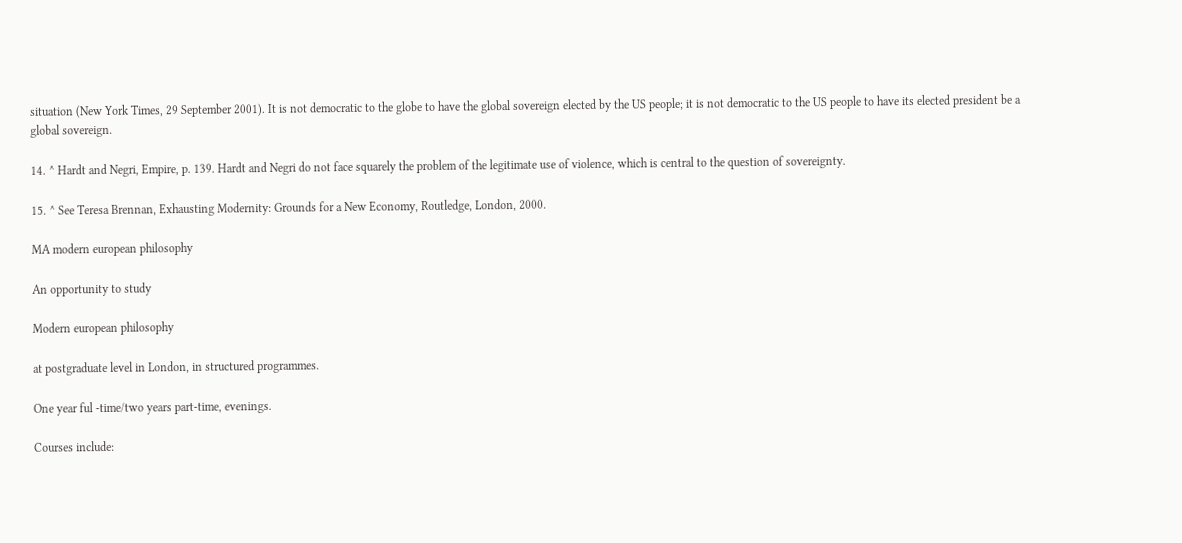situation (New York Times, 29 September 2001). It is not democratic to the globe to have the global sovereign elected by the US people; it is not democratic to the US people to have its elected president be a global sovereign.

14. ^ Hardt and Negri, Empire, p. 139. Hardt and Negri do not face squarely the problem of the legitimate use of violence, which is central to the question of sovereignty.

15. ^ See Teresa Brennan, Exhausting Modernity: Grounds for a New Economy, Routledge, London, 2000.

MA modern european philosophy

An opportunity to study

Modern european philosophy

at postgraduate level in London, in structured programmes.

One year ful -time/two years part-time, evenings.

Courses include: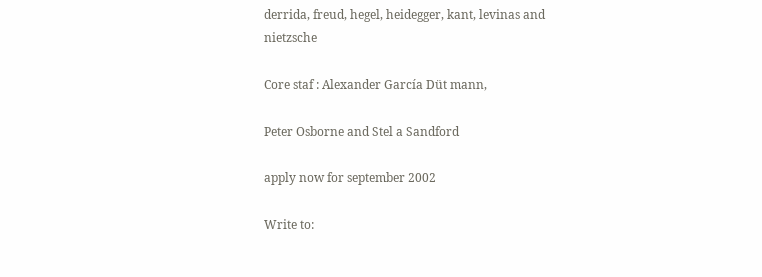derrida, freud, hegel, heidegger, kant, levinas and nietzsche

Core staf : Alexander García Düt mann,

Peter Osborne and Stel a Sandford

apply now for september 2002

Write to: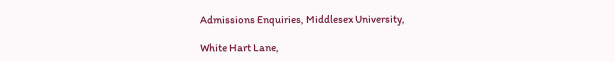Admissions Enquiries, Middlesex University,

White Hart Lane,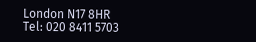London N17 8HR Tel: 020 8411 5703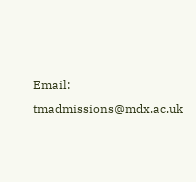Email: tmadmissions@mdx.ac.uk